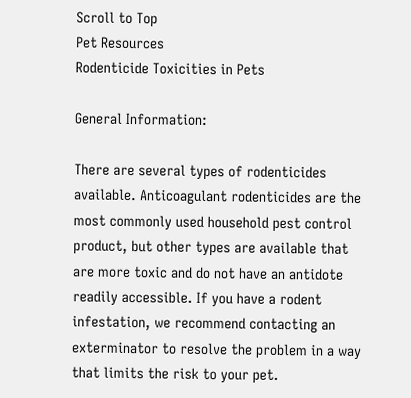Scroll to Top
Pet Resources
Rodenticide Toxicities in Pets

General Information:

There are several types of rodenticides available. Anticoagulant rodenticides are the most commonly used household pest control product, but other types are available that are more toxic and do not have an antidote readily accessible. If you have a rodent infestation, we recommend contacting an exterminator to resolve the problem in a way that limits the risk to your pet.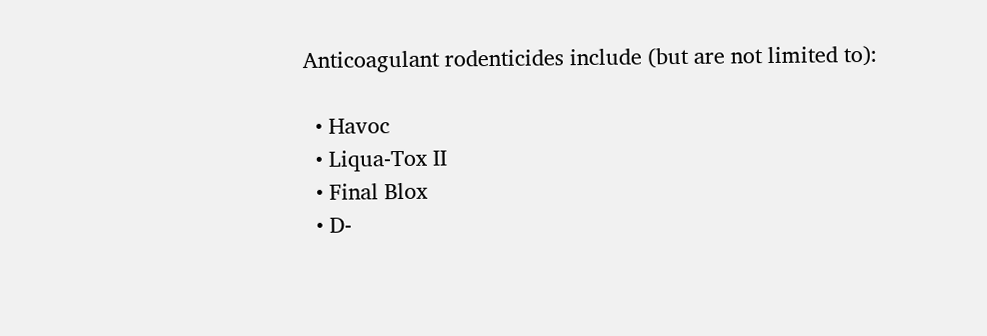Anticoagulant rodenticides include (but are not limited to):

  • Havoc
  • Liqua-Tox II
  • Final Blox
  • D-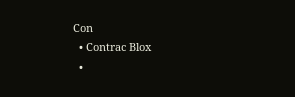Con
  • Contrac Blox
  •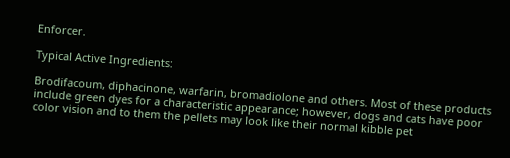Enforcer.

Typical Active Ingredients:

Brodifacoum, diphacinone, warfarin, bromadiolone and others. Most of these products include green dyes for a characteristic appearance; however, dogs and cats have poor color vision and to them the pellets may look like their normal kibble pet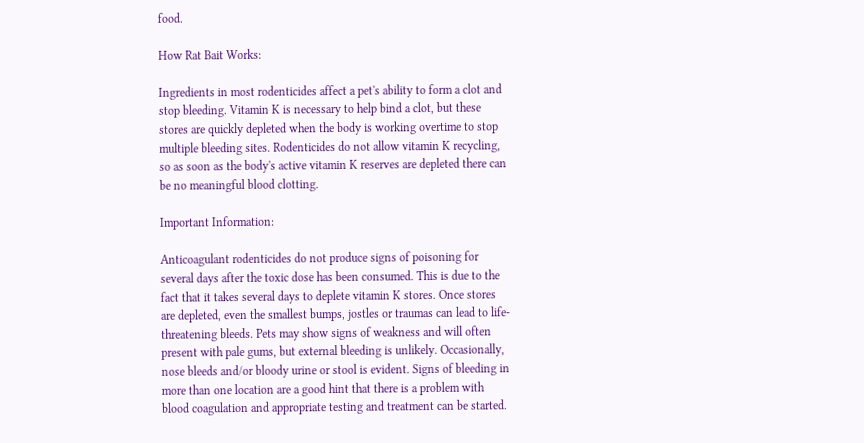food.

How Rat Bait Works:

Ingredients in most rodenticides affect a pet's ability to form a clot and stop bleeding. Vitamin K is necessary to help bind a clot, but these stores are quickly depleted when the body is working overtime to stop multiple bleeding sites. Rodenticides do not allow vitamin K recycling, so as soon as the body's active vitamin K reserves are depleted there can be no meaningful blood clotting.

Important Information:

Anticoagulant rodenticides do not produce signs of poisoning for several days after the toxic dose has been consumed. This is due to the fact that it takes several days to deplete vitamin K stores. Once stores are depleted, even the smallest bumps, jostles or traumas can lead to life-threatening bleeds. Pets may show signs of weakness and will often present with pale gums, but external bleeding is unlikely. Occasionally, nose bleeds and/or bloody urine or stool is evident. Signs of bleeding in more than one location are a good hint that there is a problem with blood coagulation and appropriate testing and treatment can be started.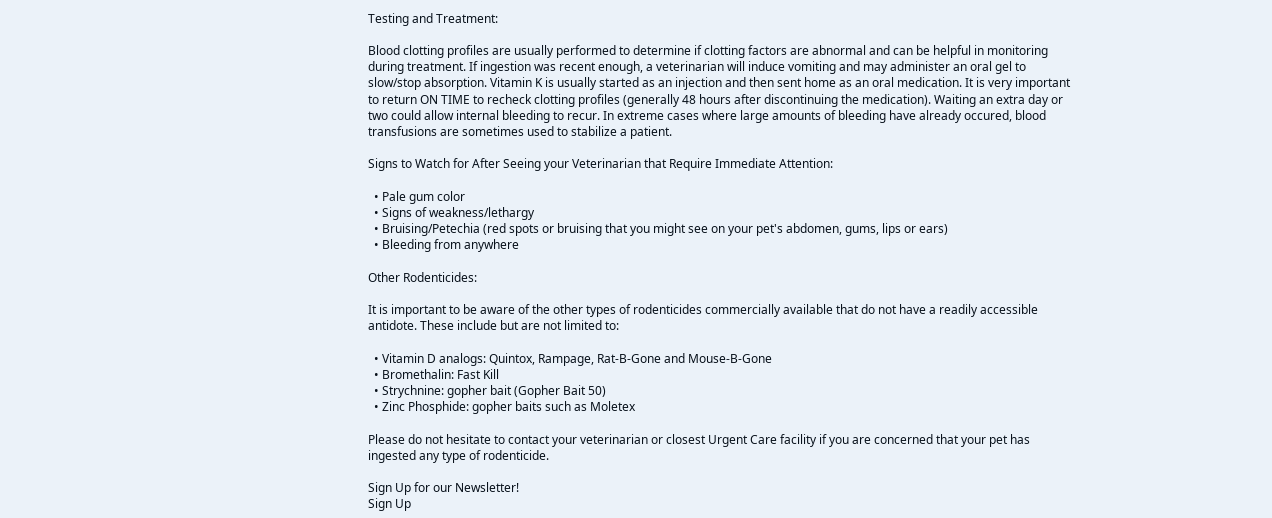Testing and Treatment:

Blood clotting profiles are usually performed to determine if clotting factors are abnormal and can be helpful in monitoring during treatment. If ingestion was recent enough, a veterinarian will induce vomiting and may administer an oral gel to slow/stop absorption. Vitamin K is usually started as an injection and then sent home as an oral medication. It is very important to return ON TIME to recheck clotting profiles (generally 48 hours after discontinuing the medication). Waiting an extra day or two could allow internal bleeding to recur. In extreme cases where large amounts of bleeding have already occured, blood transfusions are sometimes used to stabilize a patient.

Signs to Watch for After Seeing your Veterinarian that Require Immediate Attention:

  • Pale gum color
  • Signs of weakness/lethargy
  • Bruising/Petechia (red spots or bruising that you might see on your pet's abdomen, gums, lips or ears)
  • Bleeding from anywhere

Other Rodenticides:

It is important to be aware of the other types of rodenticides commercially available that do not have a readily accessible antidote. These include but are not limited to:

  • Vitamin D analogs: Quintox, Rampage, Rat-B-Gone and Mouse-B-Gone
  • Bromethalin: Fast Kill
  • Strychnine: gopher bait (Gopher Bait 50)
  • Zinc Phosphide: gopher baits such as Moletex

Please do not hesitate to contact your veterinarian or closest Urgent Care facility if you are concerned that your pet has ingested any type of rodenticide.

Sign Up for our Newsletter!
Sign Up